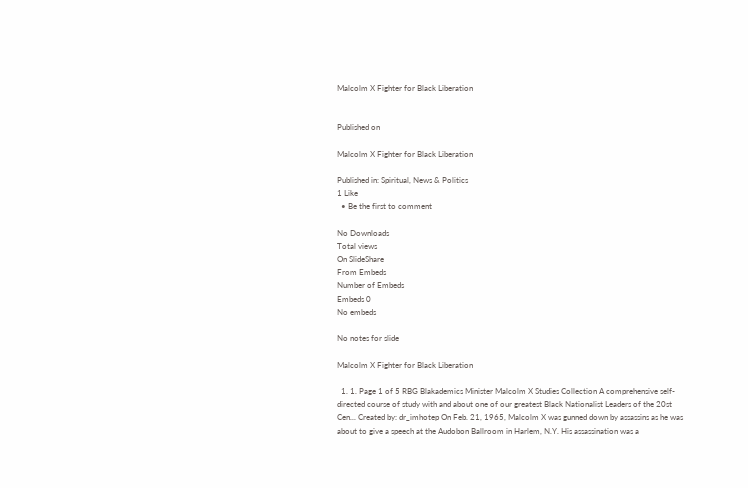Malcolm X Fighter for Black Liberation


Published on

Malcolm X Fighter for Black Liberation

Published in: Spiritual, News & Politics
1 Like
  • Be the first to comment

No Downloads
Total views
On SlideShare
From Embeds
Number of Embeds
Embeds 0
No embeds

No notes for slide

Malcolm X Fighter for Black Liberation

  1. 1. Page 1 of 5 RBG Blakademics Minister Malcolm X Studies Collection A comprehensive self-directed course of study with and about one of our greatest Black Nationalist Leaders of the 20st Cen... Created by: dr_imhotep On Feb. 21, 1965, Malcolm X was gunned down by assassins as he was about to give a speech at the Audobon Ballroom in Harlem, N.Y. His assassination was a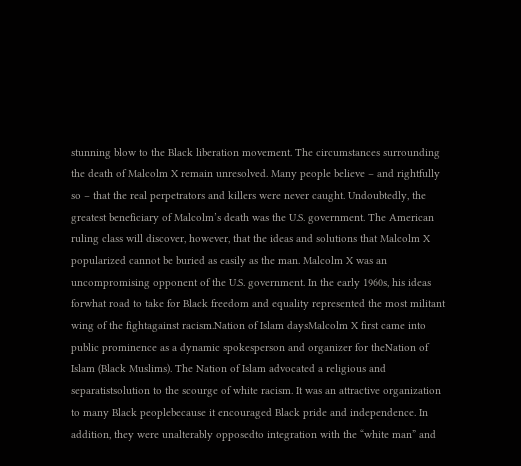stunning blow to the Black liberation movement. The circumstances surrounding the death of Malcolm X remain unresolved. Many people believe – and rightfully so – that the real perpetrators and killers were never caught. Undoubtedly, the greatest beneficiary of Malcolm’s death was the U.S. government. The American ruling class will discover, however, that the ideas and solutions that Malcolm X popularized cannot be buried as easily as the man. Malcolm X was an uncompromising opponent of the U.S. government. In the early 1960s, his ideas forwhat road to take for Black freedom and equality represented the most militant wing of the fightagainst racism.Nation of Islam daysMalcolm X first came into public prominence as a dynamic spokesperson and organizer for theNation of Islam (Black Muslims). The Nation of Islam advocated a religious and separatistsolution to the scourge of white racism. It was an attractive organization to many Black peoplebecause it encouraged Black pride and independence. In addition, they were unalterably opposedto integration with the “white man” and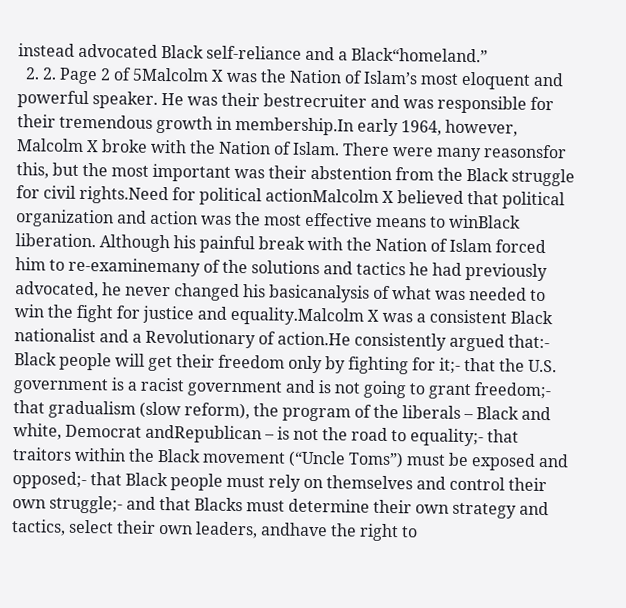instead advocated Black self-reliance and a Black“homeland.”
  2. 2. Page 2 of 5Malcolm X was the Nation of Islam’s most eloquent and powerful speaker. He was their bestrecruiter and was responsible for their tremendous growth in membership.In early 1964, however, Malcolm X broke with the Nation of Islam. There were many reasonsfor this, but the most important was their abstention from the Black struggle for civil rights.Need for political actionMalcolm X believed that political organization and action was the most effective means to winBlack liberation. Although his painful break with the Nation of Islam forced him to re-examinemany of the solutions and tactics he had previously advocated, he never changed his basicanalysis of what was needed to win the fight for justice and equality.Malcolm X was a consistent Black nationalist and a Revolutionary of action.He consistently argued that:- Black people will get their freedom only by fighting for it;- that the U.S. government is a racist government and is not going to grant freedom;- that gradualism (slow reform), the program of the liberals – Black and white, Democrat andRepublican – is not the road to equality;- that traitors within the Black movement (“Uncle Toms”) must be exposed and opposed;- that Black people must rely on themselves and control their own struggle;- and that Blacks must determine their own strategy and tactics, select their own leaders, andhave the right to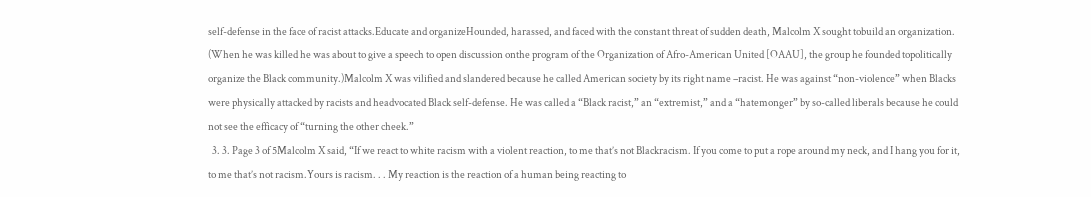self-defense in the face of racist attacks.Educate and organizeHounded, harassed, and faced with the constant threat of sudden death, Malcolm X sought tobuild an organization. (When he was killed he was about to give a speech to open discussion onthe program of the Organization of Afro-American United [OAAU], the group he founded topolitically organize the Black community.)Malcolm X was vilified and slandered because he called American society by its right name –racist. He was against “non-violence” when Blacks were physically attacked by racists and headvocated Black self-defense. He was called a “Black racist,” an “extremist,” and a “hatemonger” by so-called liberals because he could not see the efficacy of “turning the other cheek.”
  3. 3. Page 3 of 5Malcolm X said, “If we react to white racism with a violent reaction, to me that’s not Blackracism. If you come to put a rope around my neck, and I hang you for it, to me that’s not racism.Yours is racism. . . My reaction is the reaction of a human being reacting to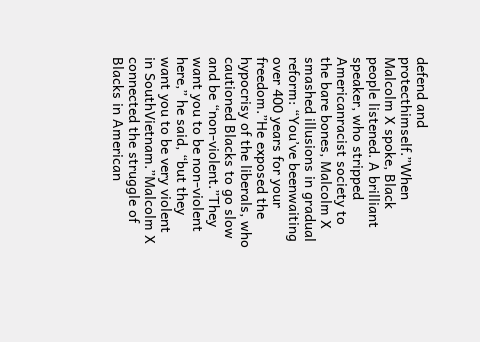defend and protecthimself.”When Malcolm X spoke, Black people listened. A brilliant speaker, who stripped Americanracist society to the bare bones, Malcolm X smashed illusions in gradual reform: “You’ve beenwaiting over 400 years for your freedom.”He exposed the hypocrisy of the liberals, who cautioned Blacks to go slow and be “non-violent.”They want you to be non-violent here,” he said, “but they want you to be very violent in SouthVietnam.”Malcolm X connected the struggle of Blacks in American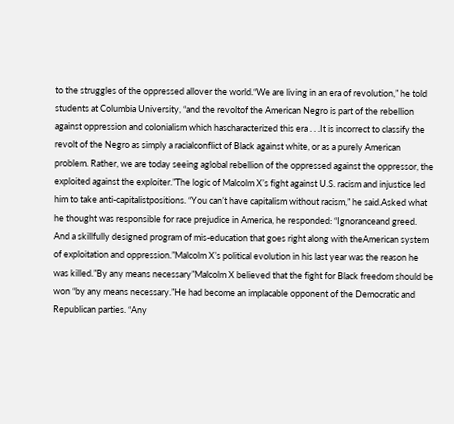to the struggles of the oppressed allover the world.“We are living in an era of revolution,” he told students at Columbia University, “and the revoltof the American Negro is part of the rebellion against oppression and colonialism which hascharacterized this era . . .It is incorrect to classify the revolt of the Negro as simply a racialconflict of Black against white, or as a purely American problem. Rather, we are today seeing aglobal rebellion of the oppressed against the oppressor, the exploited against the exploiter.”The logic of Malcolm X’s fight against U.S. racism and injustice led him to take anti-capitalistpositions. “You can’t have capitalism without racism,” he said.Asked what he thought was responsible for race prejudice in America, he responded: “Ignoranceand greed. And a skillfully designed program of mis-education that goes right along with theAmerican system of exploitation and oppression.”Malcolm X’s political evolution in his last year was the reason he was killed.”By any means necessary”Malcolm X believed that the fight for Black freedom should be won “by any means necessary.”He had become an implacable opponent of the Democratic and Republican parties. “Any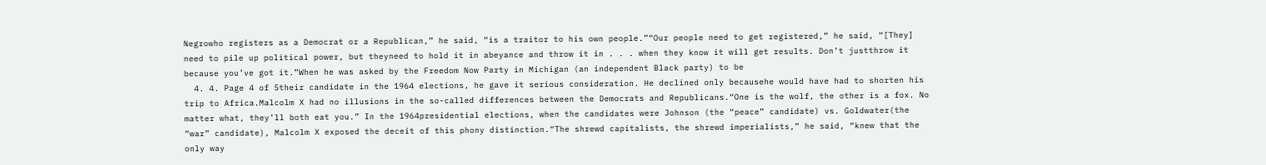Negrowho registers as a Democrat or a Republican,” he said, “is a traitor to his own people.”“Our people need to get registered,” he said, “[They] need to pile up political power, but theyneed to hold it in abeyance and throw it in . . . when they know it will get results. Don’t justthrow it because you’ve got it.”When he was asked by the Freedom Now Party in Michigan (an independent Black party) to be
  4. 4. Page 4 of 5their candidate in the 1964 elections, he gave it serious consideration. He declined only becausehe would have had to shorten his trip to Africa.Malcolm X had no illusions in the so-called differences between the Democrats and Republicans.“One is the wolf, the other is a fox. No matter what, they’ll both eat you.” In the 1964presidential elections, when the candidates were Johnson (the “peace” candidate) vs. Goldwater(the “war” candidate), Malcolm X exposed the deceit of this phony distinction.“The shrewd capitalists, the shrewd imperialists,” he said, “knew that the only way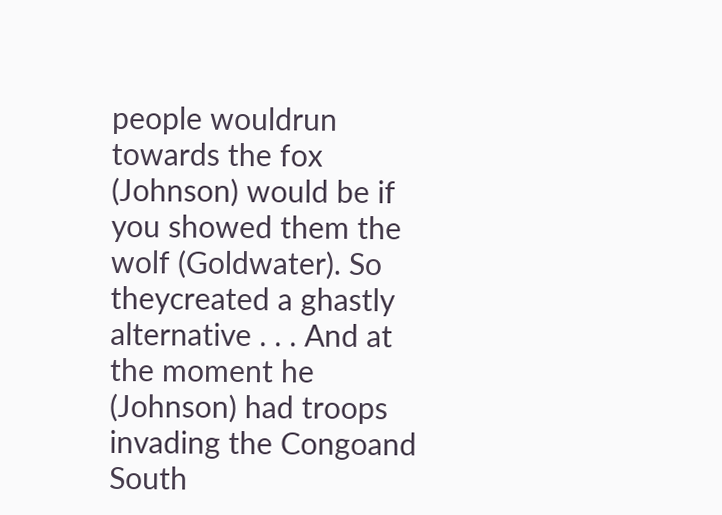people wouldrun towards the fox (Johnson) would be if you showed them the wolf (Goldwater). So theycreated a ghastly alternative . . . And at the moment he (Johnson) had troops invading the Congoand South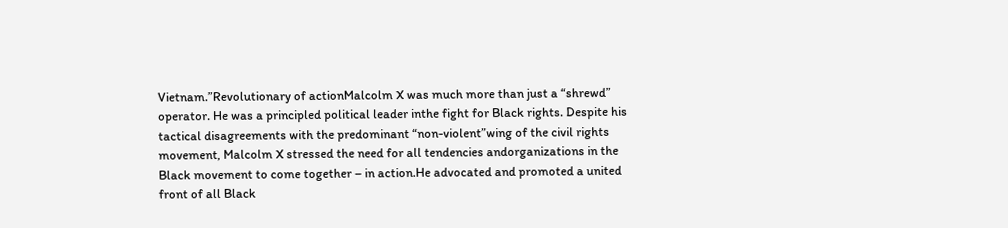Vietnam.”Revolutionary of actionMalcolm X was much more than just a “shrewd” operator. He was a principled political leader inthe fight for Black rights. Despite his tactical disagreements with the predominant “non-violent”wing of the civil rights movement, Malcolm X stressed the need for all tendencies andorganizations in the Black movement to come together – in action.He advocated and promoted a united front of all Black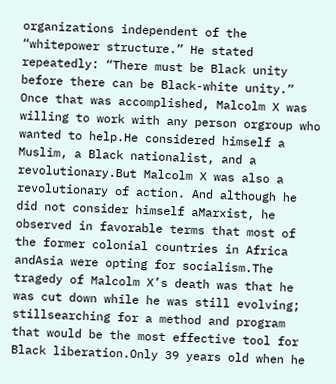organizations independent of the “whitepower structure.” He stated repeatedly: “There must be Black unity before there can be Black-white unity.” Once that was accomplished, Malcolm X was willing to work with any person orgroup who wanted to help.He considered himself a Muslim, a Black nationalist, and a revolutionary.But Malcolm X was also a revolutionary of action. And although he did not consider himself aMarxist, he observed in favorable terms that most of the former colonial countries in Africa andAsia were opting for socialism.The tragedy of Malcolm X’s death was that he was cut down while he was still evolving; stillsearching for a method and program that would be the most effective tool for Black liberation.Only 39 years old when he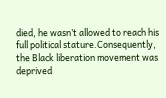died, he wasn’t allowed to reach his full political stature.Consequently, the Black liberation movement was deprived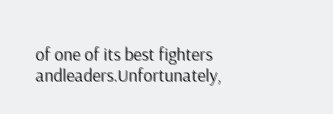of one of its best fighters andleaders.Unfortunately,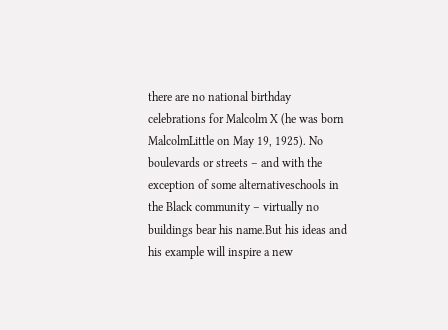there are no national birthday celebrations for Malcolm X (he was born MalcolmLittle on May 19, 1925). No boulevards or streets – and with the exception of some alternativeschools in the Black community – virtually no buildings bear his name.But his ideas and his example will inspire a new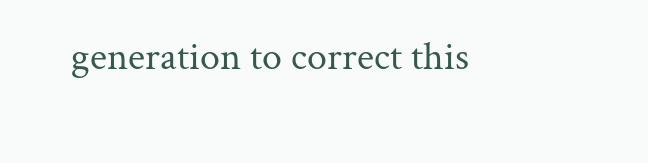generation to correct this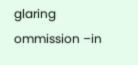glaring ommission –in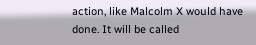action, like Malcolm X would have done. It will be called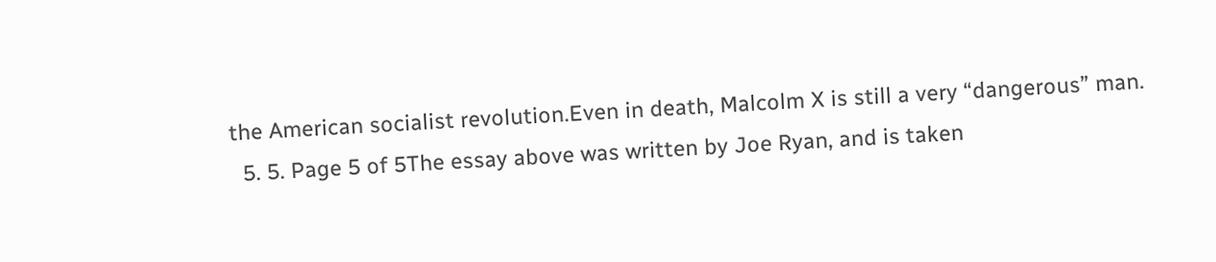the American socialist revolution.Even in death, Malcolm X is still a very “dangerous” man.
  5. 5. Page 5 of 5The essay above was written by Joe Ryan, and is taken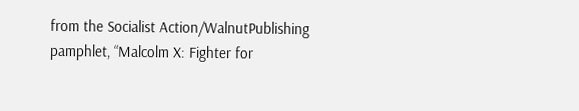from the Socialist Action/WalnutPublishing pamphlet, “Malcolm X: Fighter for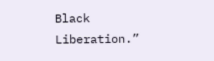Black Liberation.”